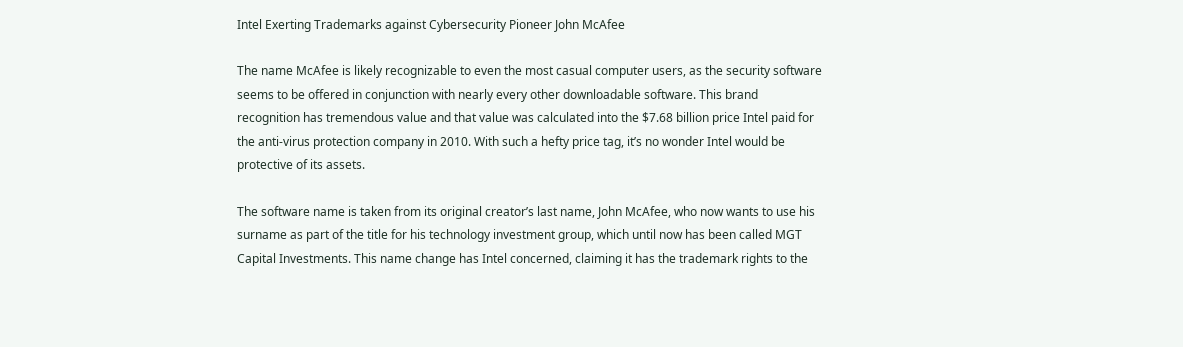Intel Exerting Trademarks against Cybersecurity Pioneer John McAfee

The name McAfee is likely recognizable to even the most casual computer users, as the security software seems to be offered in conjunction with nearly every other downloadable software. This brand recognition has tremendous value and that value was calculated into the $7.68 billion price Intel paid for the anti-virus protection company in 2010. With such a hefty price tag, it’s no wonder Intel would be protective of its assets.

The software name is taken from its original creator’s last name, John McAfee, who now wants to use his surname as part of the title for his technology investment group, which until now has been called MGT Capital Investments. This name change has Intel concerned, claiming it has the trademark rights to the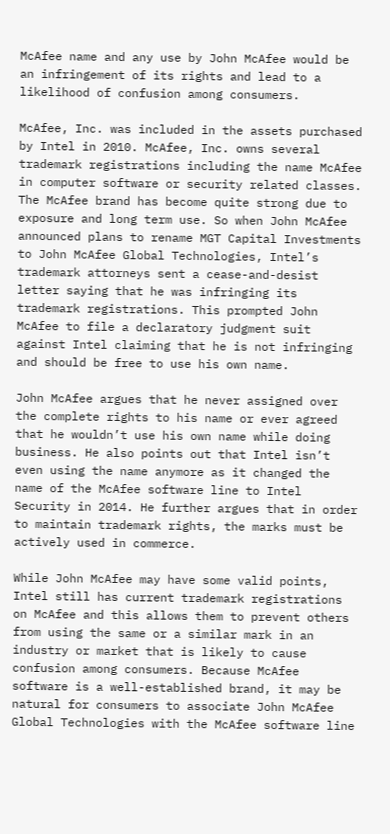McAfee name and any use by John McAfee would be an infringement of its rights and lead to a likelihood of confusion among consumers.

McAfee, Inc. was included in the assets purchased by Intel in 2010. McAfee, Inc. owns several trademark registrations including the name McAfee in computer software or security related classes. The McAfee brand has become quite strong due to exposure and long term use. So when John McAfee announced plans to rename MGT Capital Investments to John McAfee Global Technologies, Intel’s trademark attorneys sent a cease-and-desist letter saying that he was infringing its trademark registrations. This prompted John McAfee to file a declaratory judgment suit against Intel claiming that he is not infringing and should be free to use his own name.

John McAfee argues that he never assigned over the complete rights to his name or ever agreed that he wouldn’t use his own name while doing business. He also points out that Intel isn’t even using the name anymore as it changed the name of the McAfee software line to Intel Security in 2014. He further argues that in order to maintain trademark rights, the marks must be actively used in commerce.

While John McAfee may have some valid points, Intel still has current trademark registrations on McAfee and this allows them to prevent others from using the same or a similar mark in an industry or market that is likely to cause confusion among consumers. Because McAfee software is a well-established brand, it may be natural for consumers to associate John McAfee Global Technologies with the McAfee software line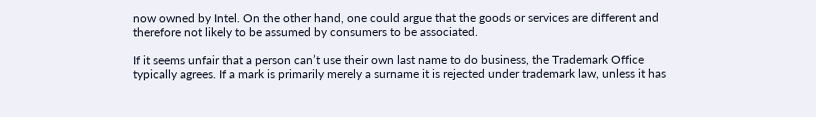now owned by Intel. On the other hand, one could argue that the goods or services are different and therefore not likely to be assumed by consumers to be associated.

If it seems unfair that a person can’t use their own last name to do business, the Trademark Office typically agrees. If a mark is primarily merely a surname it is rejected under trademark law, unless it has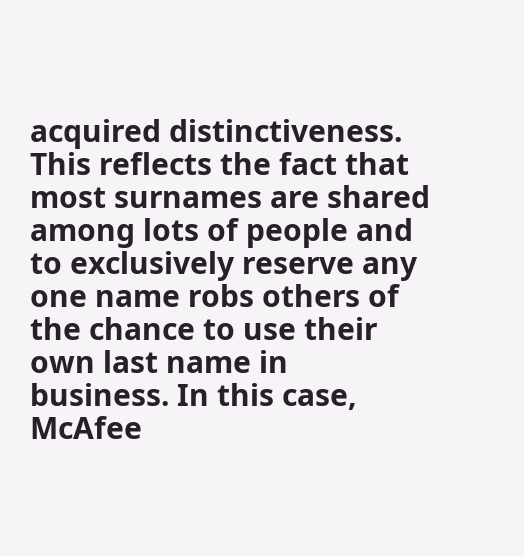acquired distinctiveness. This reflects the fact that most surnames are shared among lots of people and to exclusively reserve any one name robs others of the chance to use their own last name in business. In this case, McAfee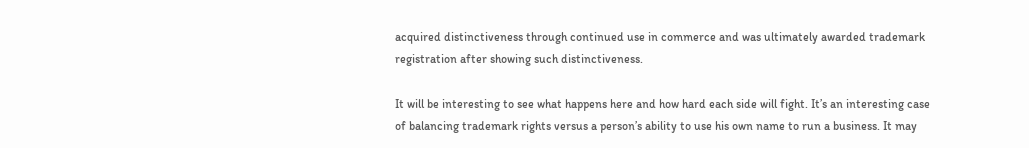acquired distinctiveness through continued use in commerce and was ultimately awarded trademark registration after showing such distinctiveness.

It will be interesting to see what happens here and how hard each side will fight. It’s an interesting case of balancing trademark rights versus a person’s ability to use his own name to run a business. It may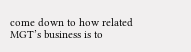come down to how related MGT’s business is to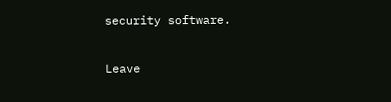security software.

Leave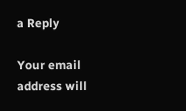a Reply

Your email address will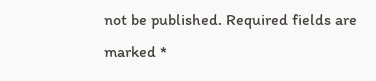not be published. Required fields are marked *